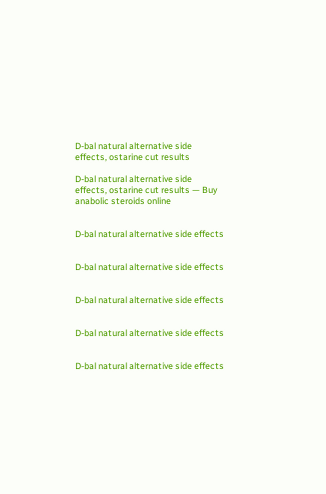D-bal natural alternative side effects, ostarine cut results

D-bal natural alternative side effects, ostarine cut results — Buy anabolic steroids online


D-bal natural alternative side effects


D-bal natural alternative side effects


D-bal natural alternative side effects


D-bal natural alternative side effects


D-bal natural alternative side effects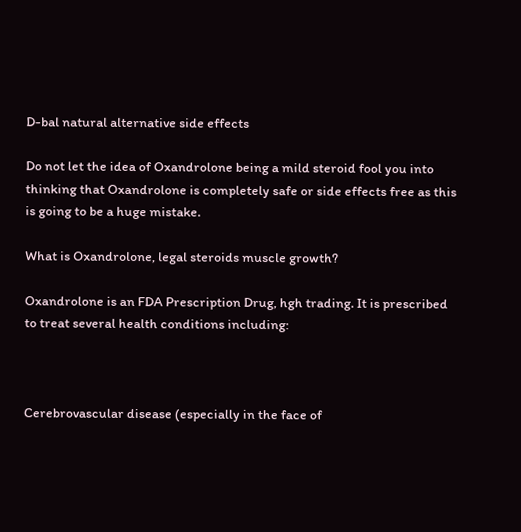D-bal natural alternative side effects

Do not let the idea of Oxandrolone being a mild steroid fool you into thinking that Oxandrolone is completely safe or side effects free as this is going to be a huge mistake.

What is Oxandrolone, legal steroids muscle growth?

Oxandrolone is an FDA Prescription Drug, hgh trading. It is prescribed to treat several health conditions including:



Cerebrovascular disease (especially in the face of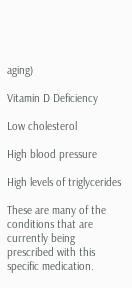aging)

Vitamin D Deficiency

Low cholesterol

High blood pressure

High levels of triglycerides

These are many of the conditions that are currently being prescribed with this specific medication.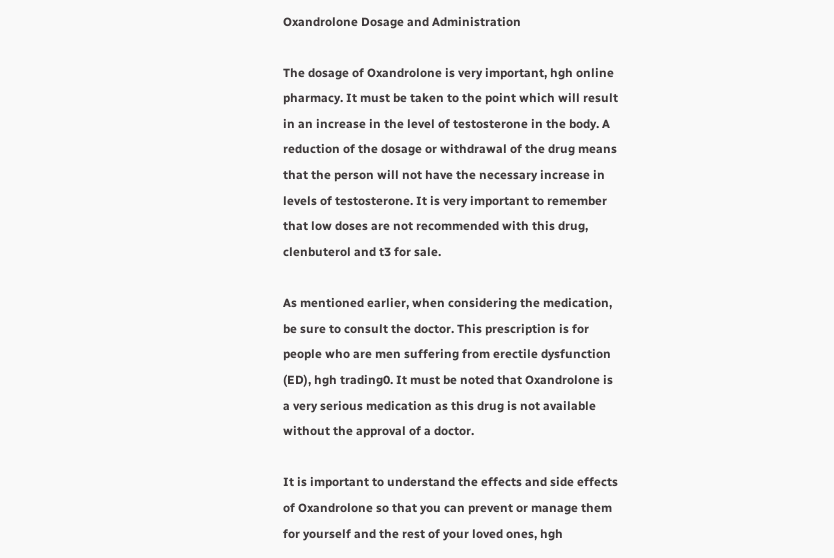Oxandrolone Dosage and Administration

The dosage of Oxandrolone is very important, hgh online pharmacy. It must be taken to the point which will result in an increase in the level of testosterone in the body. A reduction of the dosage or withdrawal of the drug means that the person will not have the necessary increase in levels of testosterone. It is very important to remember that low doses are not recommended with this drug, clenbuterol and t3 for sale.

As mentioned earlier, when considering the medication, be sure to consult the doctor. This prescription is for people who are men suffering from erectile dysfunction (ED), hgh trading0. It must be noted that Oxandrolone is a very serious medication as this drug is not available without the approval of a doctor.

It is important to understand the effects and side effects of Oxandrolone so that you can prevent or manage them for yourself and the rest of your loved ones, hgh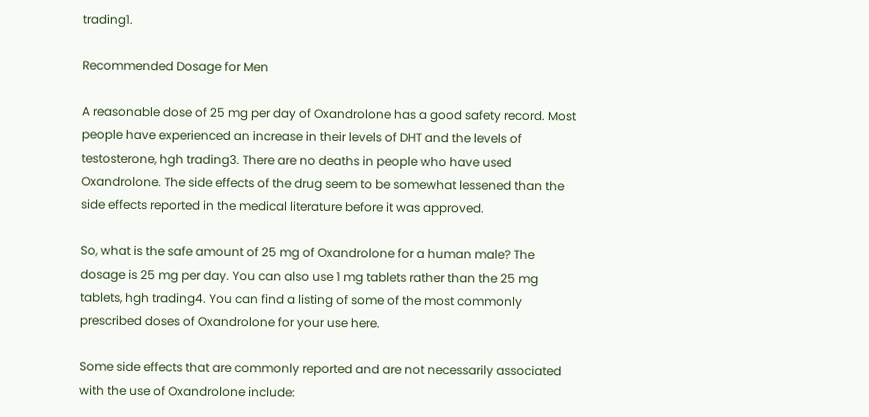trading1.

Recommended Dosage for Men

A reasonable dose of 25 mg per day of Oxandrolone has a good safety record. Most people have experienced an increase in their levels of DHT and the levels of testosterone, hgh trading3. There are no deaths in people who have used Oxandrolone. The side effects of the drug seem to be somewhat lessened than the side effects reported in the medical literature before it was approved.

So, what is the safe amount of 25 mg of Oxandrolone for a human male? The dosage is 25 mg per day. You can also use 1 mg tablets rather than the 25 mg tablets, hgh trading4. You can find a listing of some of the most commonly prescribed doses of Oxandrolone for your use here.

Some side effects that are commonly reported and are not necessarily associated with the use of Oxandrolone include: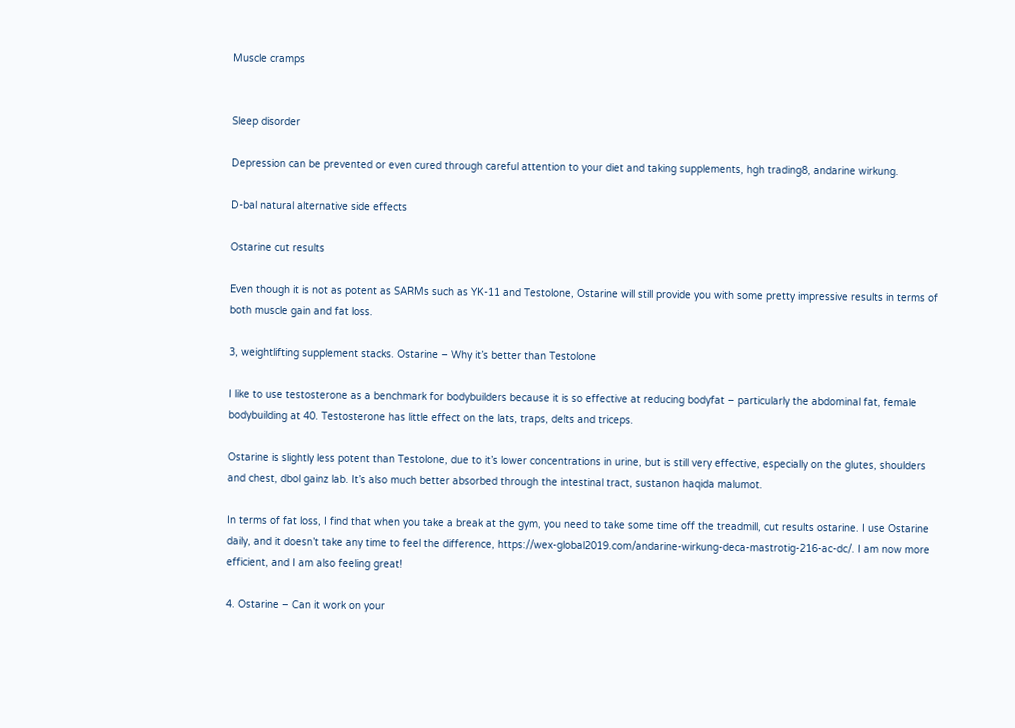Muscle cramps


Sleep disorder

Depression can be prevented or even cured through careful attention to your diet and taking supplements, hgh trading8, andarine wirkung.

D-bal natural alternative side effects

Ostarine cut results

Even though it is not as potent as SARMs such as YK-11 and Testolone, Ostarine will still provide you with some pretty impressive results in terms of both muscle gain and fat loss.

3, weightlifting supplement stacks. Ostarine – Why it’s better than Testolone

I like to use testosterone as a benchmark for bodybuilders because it is so effective at reducing bodyfat – particularly the abdominal fat, female bodybuilding at 40. Testosterone has little effect on the lats, traps, delts and triceps.

Ostarine is slightly less potent than Testolone, due to it’s lower concentrations in urine, but is still very effective, especially on the glutes, shoulders and chest, dbol gainz lab. It’s also much better absorbed through the intestinal tract, sustanon haqida malumot.

In terms of fat loss, I find that when you take a break at the gym, you need to take some time off the treadmill, cut results ostarine. I use Ostarine daily, and it doesn’t take any time to feel the difference, https://wex-global2019.com/andarine-wirkung-deca-mastrotig-216-ac-dc/. I am now more efficient, and I am also feeling great!

4. Ostarine – Can it work on your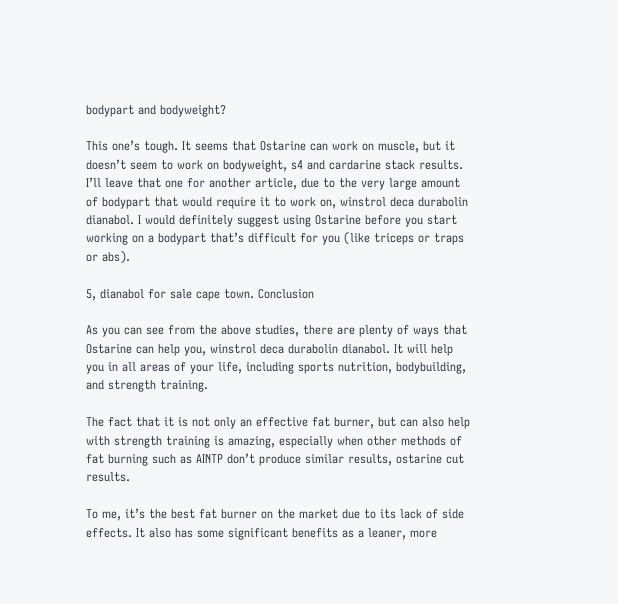bodypart and bodyweight?

This one’s tough. It seems that Ostarine can work on muscle, but it doesn’t seem to work on bodyweight, s4 and cardarine stack results. I’ll leave that one for another article, due to the very large amount of bodypart that would require it to work on, winstrol deca durabolin dianabol. I would definitely suggest using Ostarine before you start working on a bodypart that’s difficult for you (like triceps or traps or abs).

5, dianabol for sale cape town. Conclusion

As you can see from the above studies, there are plenty of ways that Ostarine can help you, winstrol deca durabolin dianabol. It will help you in all areas of your life, including sports nutrition, bodybuilding, and strength training.

The fact that it is not only an effective fat burner, but can also help with strength training is amazing, especially when other methods of fat burning such as AINTP don’t produce similar results, ostarine cut results.

To me, it’s the best fat burner on the market due to its lack of side effects. It also has some significant benefits as a leaner, more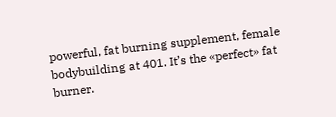powerful, fat burning supplement, female bodybuilding at 401. It’s the «perfect» fat burner.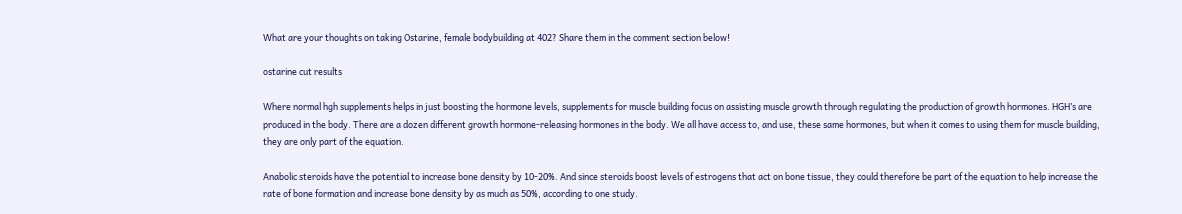What are your thoughts on taking Ostarine, female bodybuilding at 402? Share them in the comment section below!

ostarine cut results

Where normal hgh supplements helps in just boosting the hormone levels, supplements for muscle building focus on assisting muscle growth through regulating the production of growth hormones. HGH’s are produced in the body. There are a dozen different growth hormone-releasing hormones in the body. We all have access to, and use, these same hormones, but when it comes to using them for muscle building, they are only part of the equation.

Anabolic steroids have the potential to increase bone density by 10-20%. And since steroids boost levels of estrogens that act on bone tissue, they could therefore be part of the equation to help increase the rate of bone formation and increase bone density by as much as 50%, according to one study.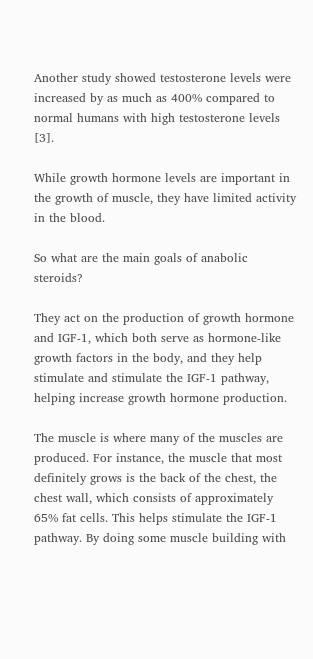Another study showed testosterone levels were increased by as much as 400% compared to normal humans with high testosterone levels [3].

While growth hormone levels are important in the growth of muscle, they have limited activity in the blood.

So what are the main goals of anabolic steroids?

They act on the production of growth hormone and IGF-1, which both serve as hormone-like growth factors in the body, and they help stimulate and stimulate the IGF-1 pathway, helping increase growth hormone production.

The muscle is where many of the muscles are produced. For instance, the muscle that most definitely grows is the back of the chest, the chest wall, which consists of approximately 65% fat cells. This helps stimulate the IGF-1 pathway. By doing some muscle building with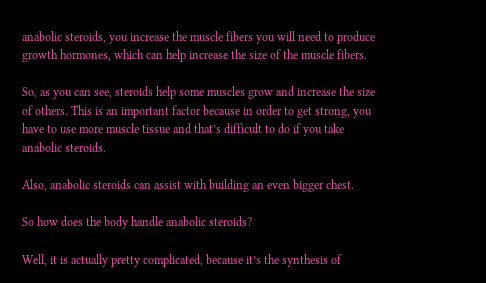anabolic steroids, you increase the muscle fibers you will need to produce growth hormones, which can help increase the size of the muscle fibers.

So, as you can see, steroids help some muscles grow and increase the size of others. This is an important factor because in order to get strong, you have to use more muscle tissue and that’s difficult to do if you take anabolic steroids.

Also, anabolic steroids can assist with building an even bigger chest.

So how does the body handle anabolic steroids?

Well, it is actually pretty complicated, because it’s the synthesis of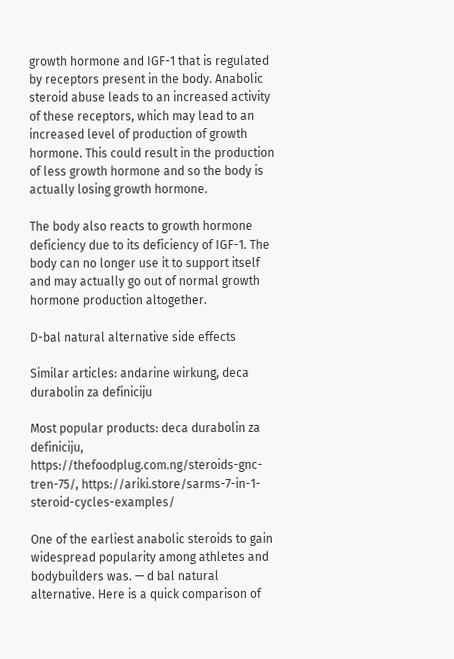growth hormone and IGF-1 that is regulated by receptors present in the body. Anabolic steroid abuse leads to an increased activity of these receptors, which may lead to an increased level of production of growth hormone. This could result in the production of less growth hormone and so the body is actually losing growth hormone.

The body also reacts to growth hormone deficiency due to its deficiency of IGF-1. The body can no longer use it to support itself and may actually go out of normal growth hormone production altogether.

D-bal natural alternative side effects

Similar articles: andarine wirkung, deca durabolin za definiciju

Most popular products: deca durabolin za definiciju, https://thefoodplug.com.ng/steroids-gnc-tren-75/, https://ariki.store/sarms-7-in-1-steroid-cycles-examples/

One of the earliest anabolic steroids to gain widespread popularity among athletes and bodybuilders was. — d bal natural alternative. Here is a quick comparison of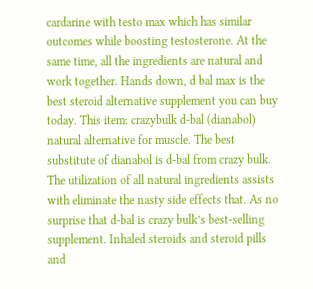cardarine with testo max which has similar outcomes while boosting testosterone. At the same time, all the ingredients are natural and work together. Hands down, d bal max is the best steroid alternative supplement you can buy today. This item: crazybulk d-bal (dianabol) natural alternative for muscle. The best substitute of dianabol is d-bal from crazy bulk. The utilization of all natural ingredients assists with eliminate the nasty side effects that. As no surprise that d-bal is crazy bulk’s best-selling supplement. Inhaled steroids and steroid pills and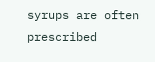syrups are often prescribed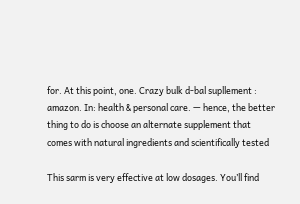for. At this point, one. Crazy bulk d-bal supllement : amazon. In: health & personal care. — hence, the better thing to do is choose an alternate supplement that comes with natural ingredients and scientifically tested

This sarm is very effective at low dosages. You’ll find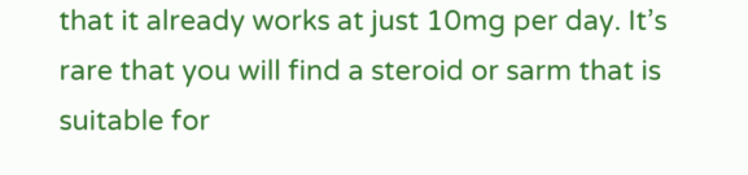that it already works at just 10mg per day. It’s rare that you will find a steroid or sarm that is suitable for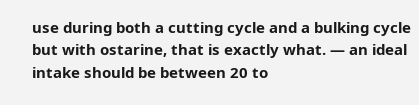use during both a cutting cycle and a bulking cycle but with ostarine, that is exactly what. — an ideal intake should be between 20 to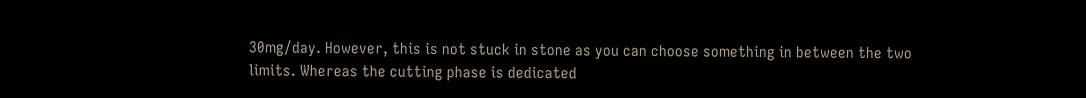30mg/day. However, this is not stuck in stone as you can choose something in between the two limits. Whereas the cutting phase is dedicated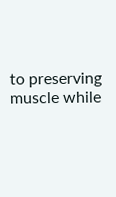to preserving muscle while